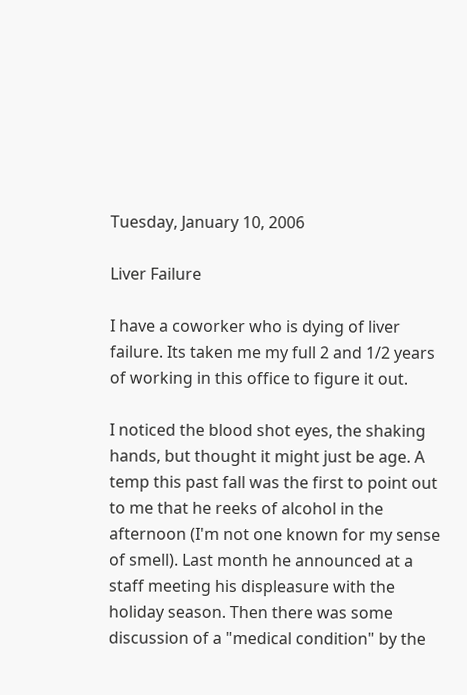Tuesday, January 10, 2006

Liver Failure

I have a coworker who is dying of liver failure. Its taken me my full 2 and 1/2 years of working in this office to figure it out.

I noticed the blood shot eyes, the shaking hands, but thought it might just be age. A temp this past fall was the first to point out to me that he reeks of alcohol in the afternoon (I'm not one known for my sense of smell). Last month he announced at a staff meeting his displeasure with the holiday season. Then there was some discussion of a "medical condition" by the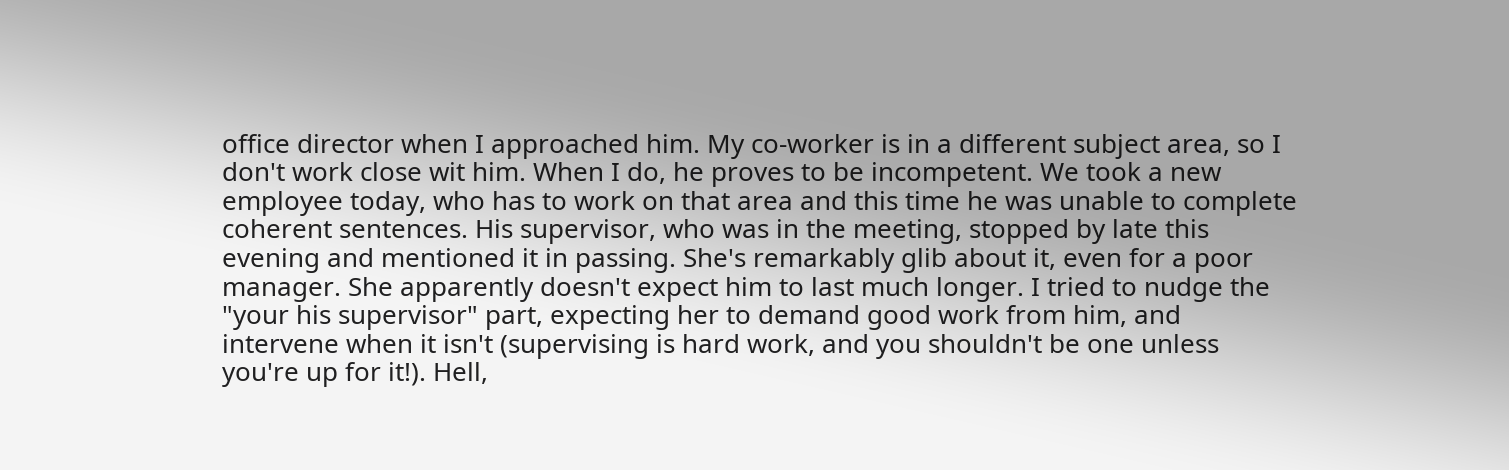office director when I approached him. My co-worker is in a different subject area, so I don't work close wit him. When I do, he proves to be incompetent. We took a new employee today, who has to work on that area and this time he was unable to complete coherent sentences. His supervisor, who was in the meeting, stopped by late this evening and mentioned it in passing. She's remarkably glib about it, even for a poor manager. She apparently doesn't expect him to last much longer. I tried to nudge the "your his supervisor" part, expecting her to demand good work from him, and intervene when it isn't (supervising is hard work, and you shouldn't be one unless you're up for it!). Hell,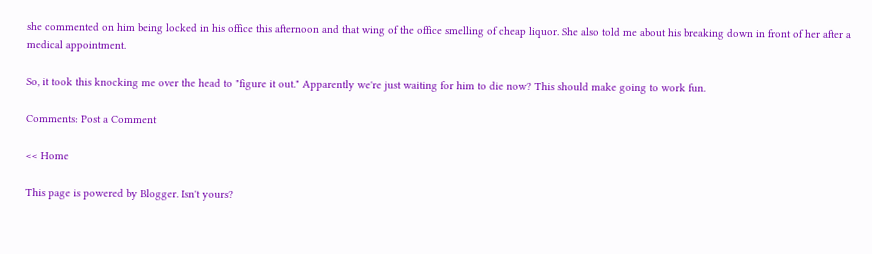she commented on him being locked in his office this afternoon and that wing of the office smelling of cheap liquor. She also told me about his breaking down in front of her after a medical appointment.

So, it took this knocking me over the head to "figure it out." Apparently we're just waiting for him to die now? This should make going to work fun.

Comments: Post a Comment

<< Home

This page is powered by Blogger. Isn't yours?